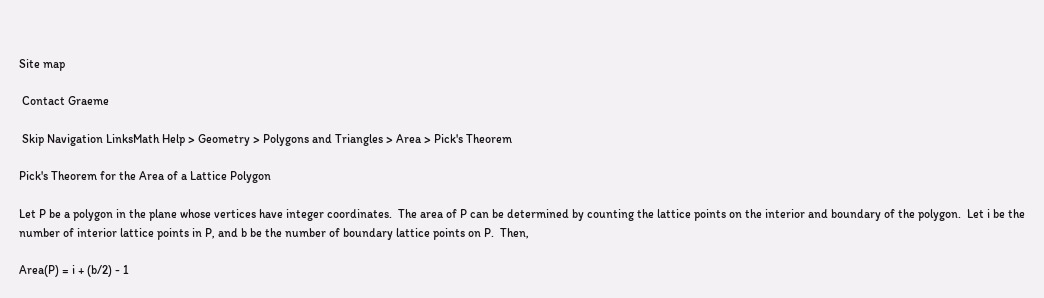Site map

 Contact Graeme

 Skip Navigation LinksMath Help > Geometry > Polygons and Triangles > Area > Pick's Theorem

Pick's Theorem for the Area of a Lattice Polygon

Let P be a polygon in the plane whose vertices have integer coordinates.  The area of P can be determined by counting the lattice points on the interior and boundary of the polygon.  Let i be the number of interior lattice points in P, and b be the number of boundary lattice points on P.  Then,

Area(P) = i + (b/2) - 1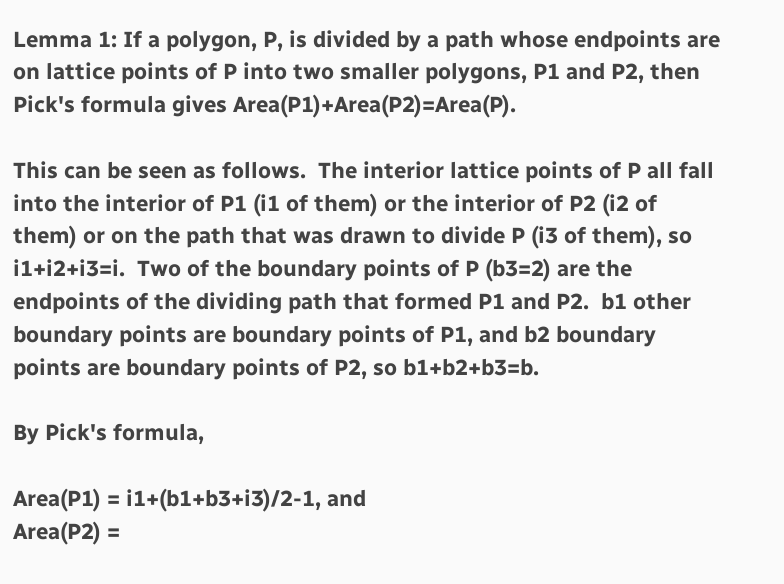Lemma 1: If a polygon, P, is divided by a path whose endpoints are on lattice points of P into two smaller polygons, P1 and P2, then Pick's formula gives Area(P1)+Area(P2)=Area(P).

This can be seen as follows.  The interior lattice points of P all fall into the interior of P1 (i1 of them) or the interior of P2 (i2 of them) or on the path that was drawn to divide P (i3 of them), so i1+i2+i3=i.  Two of the boundary points of P (b3=2) are the endpoints of the dividing path that formed P1 and P2.  b1 other boundary points are boundary points of P1, and b2 boundary points are boundary points of P2, so b1+b2+b3=b.

By Pick's formula,

Area(P1) = i1+(b1+b3+i3)/2-1, and
Area(P2) =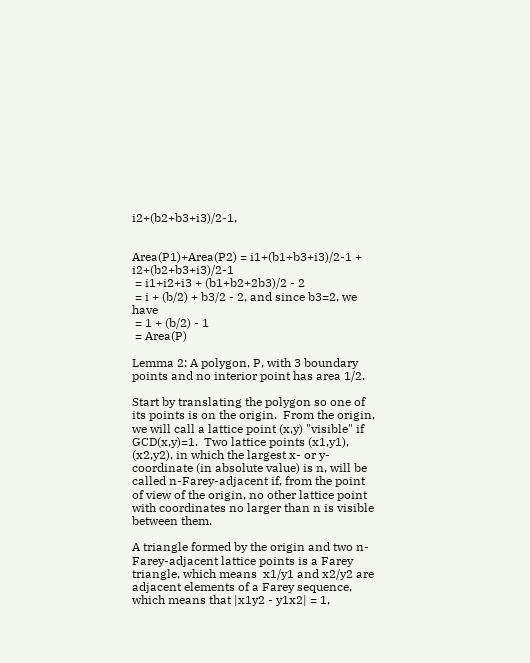i2+(b2+b3+i3)/2-1,


Area(P1)+Area(P2) = i1+(b1+b3+i3)/2-1 + i2+(b2+b3+i3)/2-1
 = i1+i2+i3 + (b1+b2+2b3)/2 - 2
 = i + (b/2) + b3/2 - 2, and since b3=2, we have
 = 1 + (b/2) - 1
 = Area(P)

Lemma 2: A polygon, P, with 3 boundary points and no interior point has area 1/2.

Start by translating the polygon so one of its points is on the origin.  From the origin, we will call a lattice point (x,y) "visible" if GCD(x,y)=1.  Two lattice points (x1,y1), (x2,y2), in which the largest x- or y- coordinate (in absolute value) is n, will be called n-Farey-adjacent if, from the point of view of the origin, no other lattice point with coordinates no larger than n is visible between them.

A triangle formed by the origin and two n-Farey-adjacent lattice points is a Farey triangle, which means  x1/y1 and x2/y2 are adjacent elements of a Farey sequence, which means that |x1y2 - y1x2| = 1,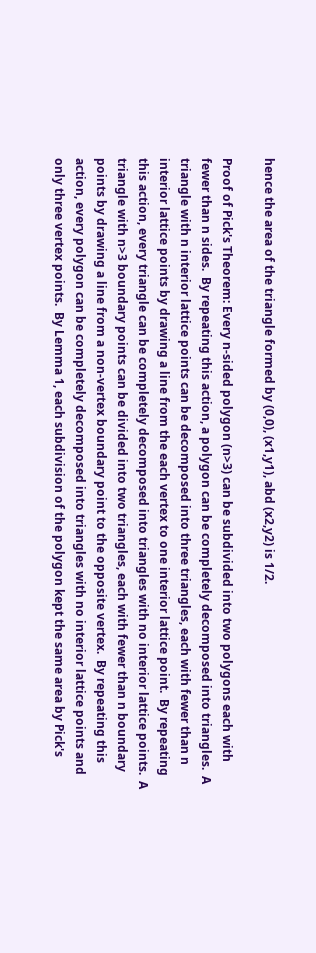hence the area of the triangle formed by (0,0), (x1,y1), abd (x2,y2) is 1/2.

Proof of Pick's Theorem: Every n-sided polygon (n>3) can be subdivided into two polygons each with fewer than n sides.  By repeating this action, a polygon can be completely decomposed into triangles.  A triangle with n interior lattice points can be decomposed into three triangles, each with fewer than n interior lattice points by drawing a line from the each vertex to one interior lattice point.  By repeating this action, every triangle can be completely decomposed into triangles with no interior lattice points.  A triangle with n>3 boundary points can be divided into two triangles, each with fewer than n boundary points by drawing a line from a non-vertex boundary point to the opposite vertex.  By repeating this action, every polygon can be completely decomposed into triangles with no interior lattice points and only three vertex points.  By Lemma 1, each subdivision of the polygon kept the same area by Pick's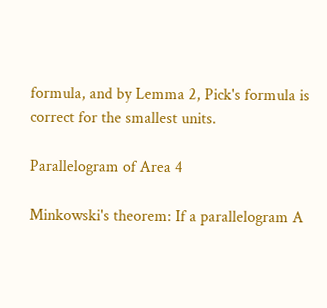formula, and by Lemma 2, Pick's formula is correct for the smallest units.

Parallelogram of Area 4

Minkowski's theorem: If a parallelogram A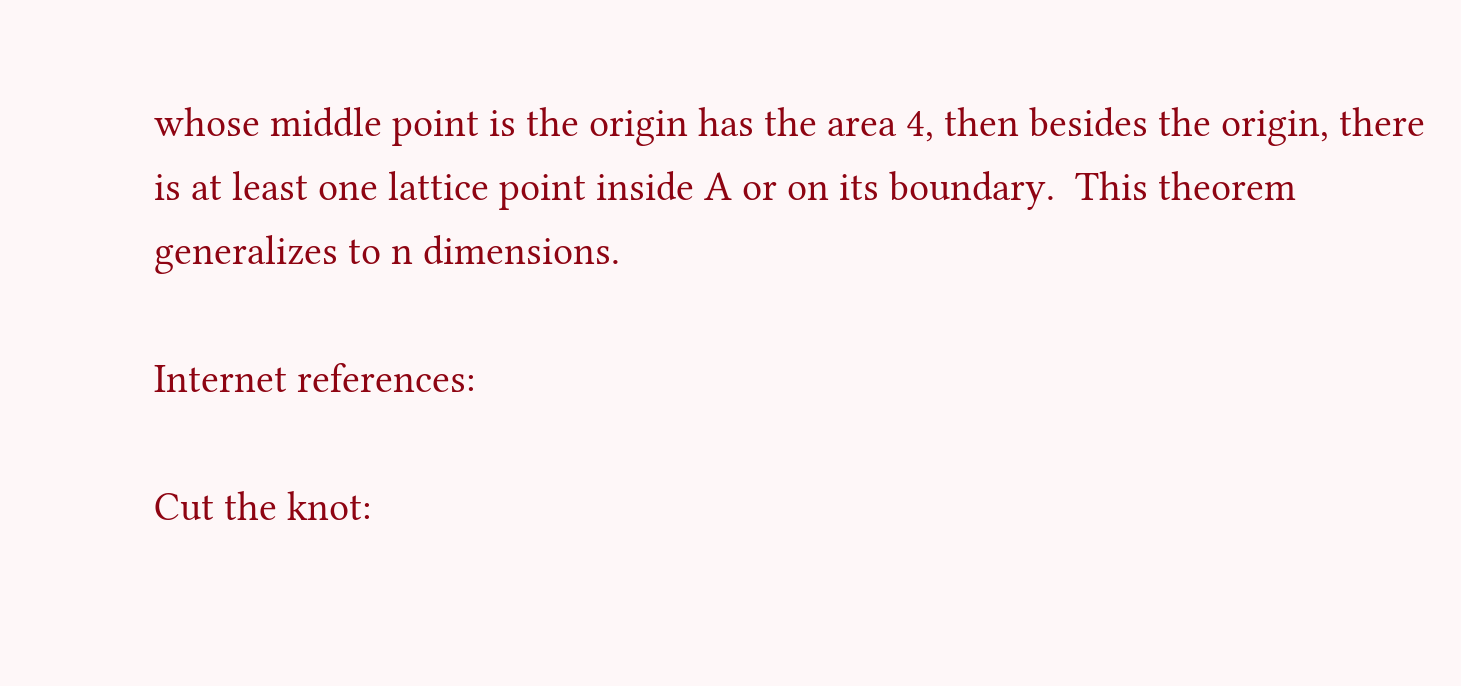whose middle point is the origin has the area 4, then besides the origin, there is at least one lattice point inside A or on its boundary.  This theorem generalizes to n dimensions.

Internet references:

Cut the knot: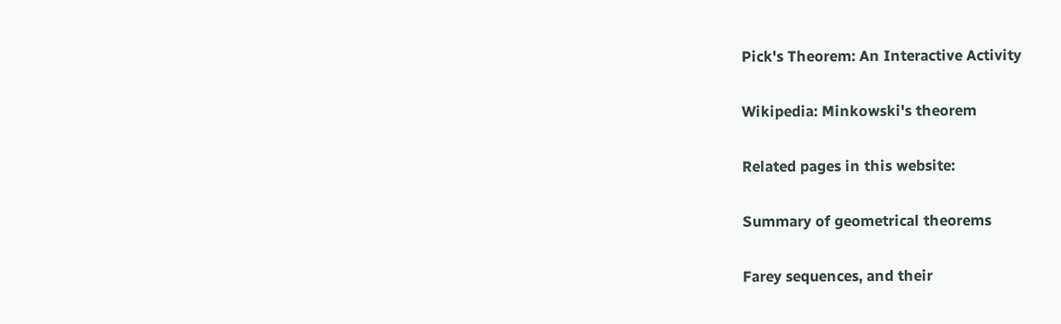Pick's Theorem: An Interactive Activity

Wikipedia: Minkowski's theorem

Related pages in this website:

Summary of geometrical theorems

Farey sequences, and their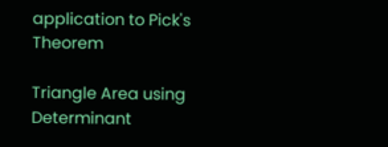application to Pick's Theorem

Triangle Area using Determinant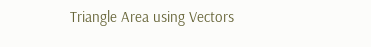Triangle Area using Vectors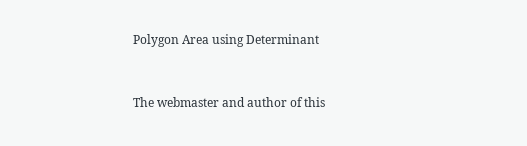Polygon Area using Determinant


The webmaster and author of this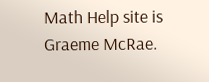Math Help site is Graeme McRae.